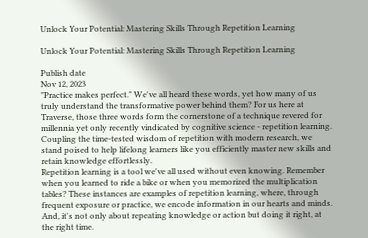Unlock Your Potential: Mastering Skills Through Repetition Learning

Unlock Your Potential: Mastering Skills Through Repetition Learning

Publish date
Nov 12, 2023
"Practice makes perfect." We've all heard these words, yet how many of us truly understand the transformative power behind them? For us here at Traverse, those three words form the cornerstone of a technique revered for millennia yet only recently vindicated by cognitive science - repetition learning. Coupling the time-tested wisdom of repetition with modern research, we stand poised to help lifelong learners like you efficiently master new skills and retain knowledge effortlessly.
Repetition learning is a tool we've all used without even knowing. Remember when you learned to ride a bike or when you memorized the multiplication tables? These instances are examples of repetition learning, where, through frequent exposure or practice, we encode information in our hearts and minds. And, it's not only about repeating knowledge or action but doing it right, at the right time.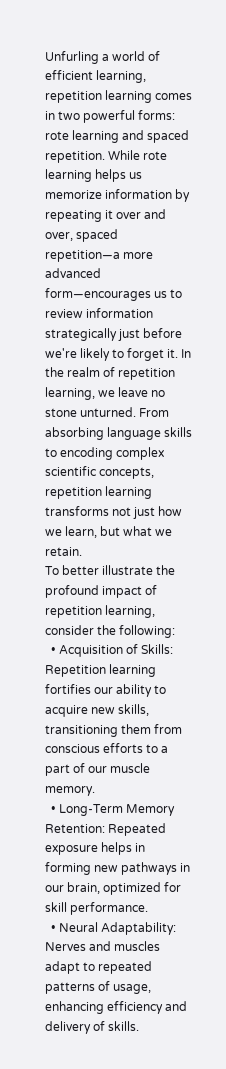Unfurling a world of efficient learning, repetition learning comes in two powerful forms: rote learning and spaced repetition. While rote learning helps us memorize information by repeating it over and over, spaced repetition—a more advanced form—encourages us to review information strategically just before we're likely to forget it. In the realm of repetition learning, we leave no stone unturned. From absorbing language skills to encoding complex scientific concepts, repetition learning transforms not just how we learn, but what we retain.
To better illustrate the profound impact of repetition learning, consider the following:
  • Acquisition of Skills: Repetition learning fortifies our ability to acquire new skills, transitioning them from conscious efforts to a part of our muscle memory.
  • Long-Term Memory Retention: Repeated exposure helps in forming new pathways in our brain, optimized for skill performance.
  • Neural Adaptability: Nerves and muscles adapt to repeated patterns of usage, enhancing efficiency and delivery of skills.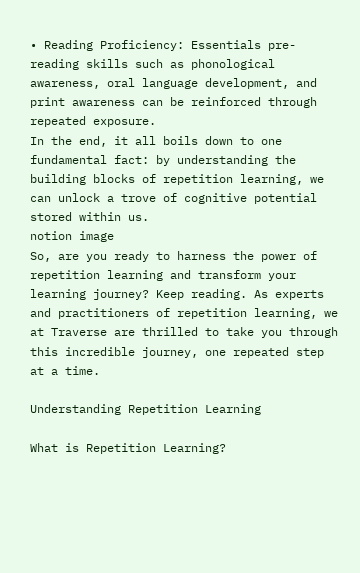• Reading Proficiency: Essentials pre-reading skills such as phonological awareness, oral language development, and print awareness can be reinforced through repeated exposure.
In the end, it all boils down to one fundamental fact: by understanding the building blocks of repetition learning, we can unlock a trove of cognitive potential stored within us.
notion image
So, are you ready to harness the power of repetition learning and transform your learning journey? Keep reading. As experts and practitioners of repetition learning, we at Traverse are thrilled to take you through this incredible journey, one repeated step at a time.

Understanding Repetition Learning

What is Repetition Learning?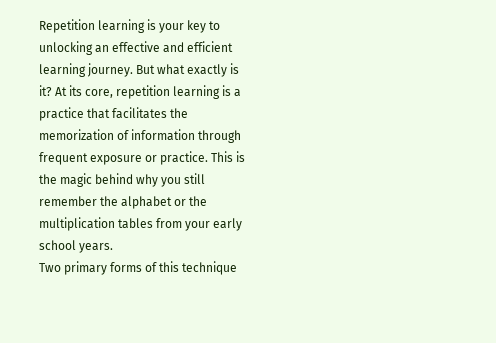Repetition learning is your key to unlocking an effective and efficient learning journey. But what exactly is it? At its core, repetition learning is a practice that facilitates the memorization of information through frequent exposure or practice. This is the magic behind why you still remember the alphabet or the multiplication tables from your early school years.
Two primary forms of this technique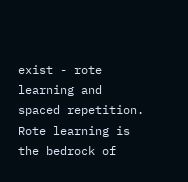exist - rote learning and spaced repetition. Rote learning is the bedrock of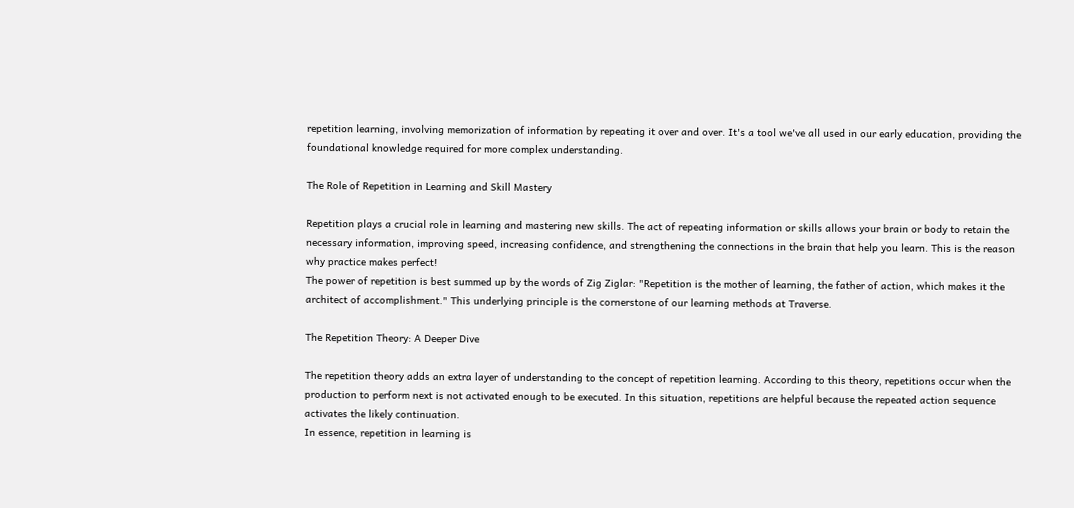repetition learning, involving memorization of information by repeating it over and over. It's a tool we've all used in our early education, providing the foundational knowledge required for more complex understanding.

The Role of Repetition in Learning and Skill Mastery

Repetition plays a crucial role in learning and mastering new skills. The act of repeating information or skills allows your brain or body to retain the necessary information, improving speed, increasing confidence, and strengthening the connections in the brain that help you learn. This is the reason why practice makes perfect!
The power of repetition is best summed up by the words of Zig Ziglar: "Repetition is the mother of learning, the father of action, which makes it the architect of accomplishment." This underlying principle is the cornerstone of our learning methods at Traverse.

The Repetition Theory: A Deeper Dive

The repetition theory adds an extra layer of understanding to the concept of repetition learning. According to this theory, repetitions occur when the production to perform next is not activated enough to be executed. In this situation, repetitions are helpful because the repeated action sequence activates the likely continuation.
In essence, repetition in learning is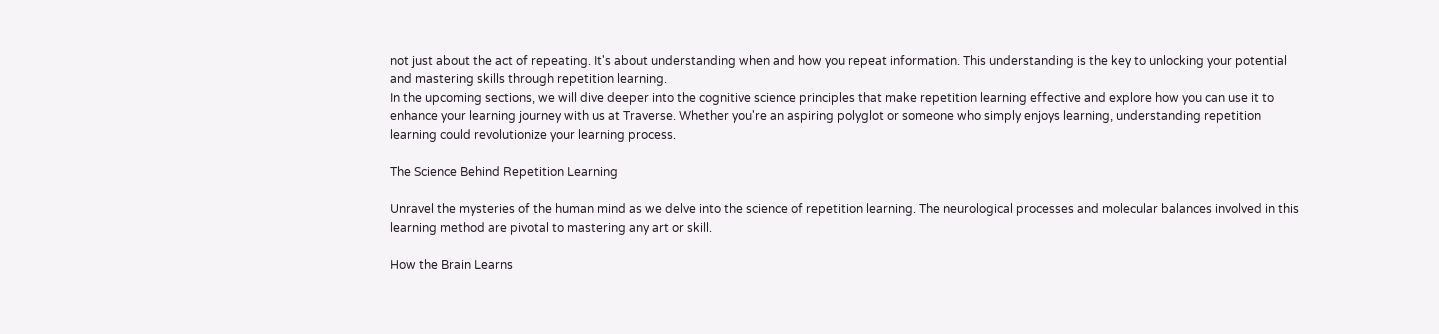not just about the act of repeating. It's about understanding when and how you repeat information. This understanding is the key to unlocking your potential and mastering skills through repetition learning.
In the upcoming sections, we will dive deeper into the cognitive science principles that make repetition learning effective and explore how you can use it to enhance your learning journey with us at Traverse. Whether you're an aspiring polyglot or someone who simply enjoys learning, understanding repetition learning could revolutionize your learning process.

The Science Behind Repetition Learning

Unravel the mysteries of the human mind as we delve into the science of repetition learning. The neurological processes and molecular balances involved in this learning method are pivotal to mastering any art or skill.

How the Brain Learns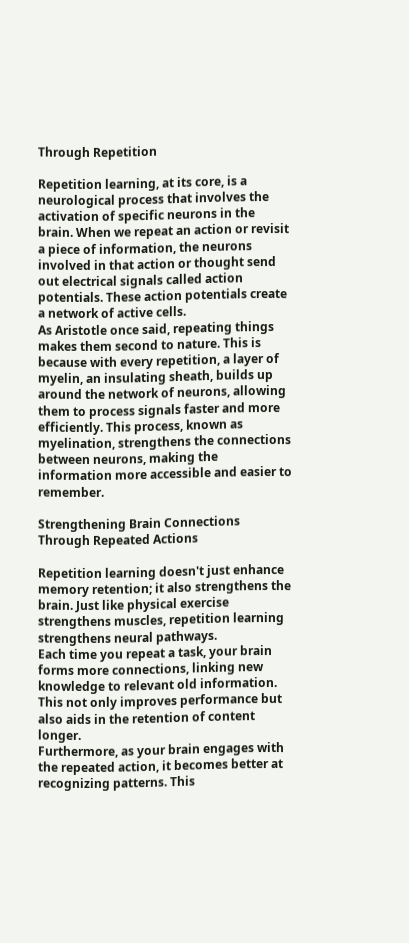Through Repetition

Repetition learning, at its core, is a neurological process that involves the activation of specific neurons in the brain. When we repeat an action or revisit a piece of information, the neurons involved in that action or thought send out electrical signals called action potentials. These action potentials create a network of active cells.
As Aristotle once said, repeating things makes them second to nature. This is because with every repetition, a layer of myelin, an insulating sheath, builds up around the network of neurons, allowing them to process signals faster and more efficiently. This process, known as myelination, strengthens the connections between neurons, making the information more accessible and easier to remember.

Strengthening Brain Connections Through Repeated Actions

Repetition learning doesn't just enhance memory retention; it also strengthens the brain. Just like physical exercise strengthens muscles, repetition learning strengthens neural pathways.
Each time you repeat a task, your brain forms more connections, linking new knowledge to relevant old information. This not only improves performance but also aids in the retention of content longer.
Furthermore, as your brain engages with the repeated action, it becomes better at recognizing patterns. This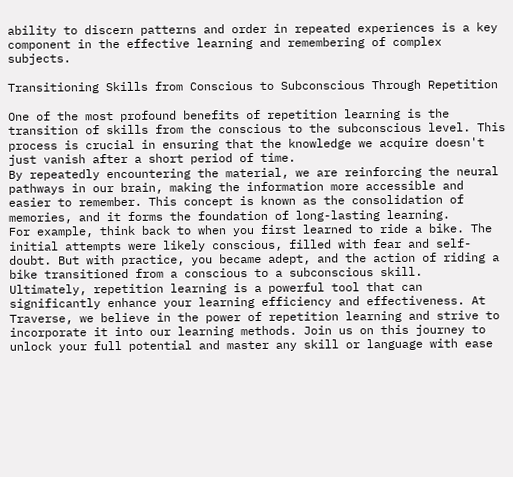ability to discern patterns and order in repeated experiences is a key component in the effective learning and remembering of complex subjects.

Transitioning Skills from Conscious to Subconscious Through Repetition

One of the most profound benefits of repetition learning is the transition of skills from the conscious to the subconscious level. This process is crucial in ensuring that the knowledge we acquire doesn't just vanish after a short period of time.
By repeatedly encountering the material, we are reinforcing the neural pathways in our brain, making the information more accessible and easier to remember. This concept is known as the consolidation of memories, and it forms the foundation of long-lasting learning.
For example, think back to when you first learned to ride a bike. The initial attempts were likely conscious, filled with fear and self-doubt. But with practice, you became adept, and the action of riding a bike transitioned from a conscious to a subconscious skill.
Ultimately, repetition learning is a powerful tool that can significantly enhance your learning efficiency and effectiveness. At Traverse, we believe in the power of repetition learning and strive to incorporate it into our learning methods. Join us on this journey to unlock your full potential and master any skill or language with ease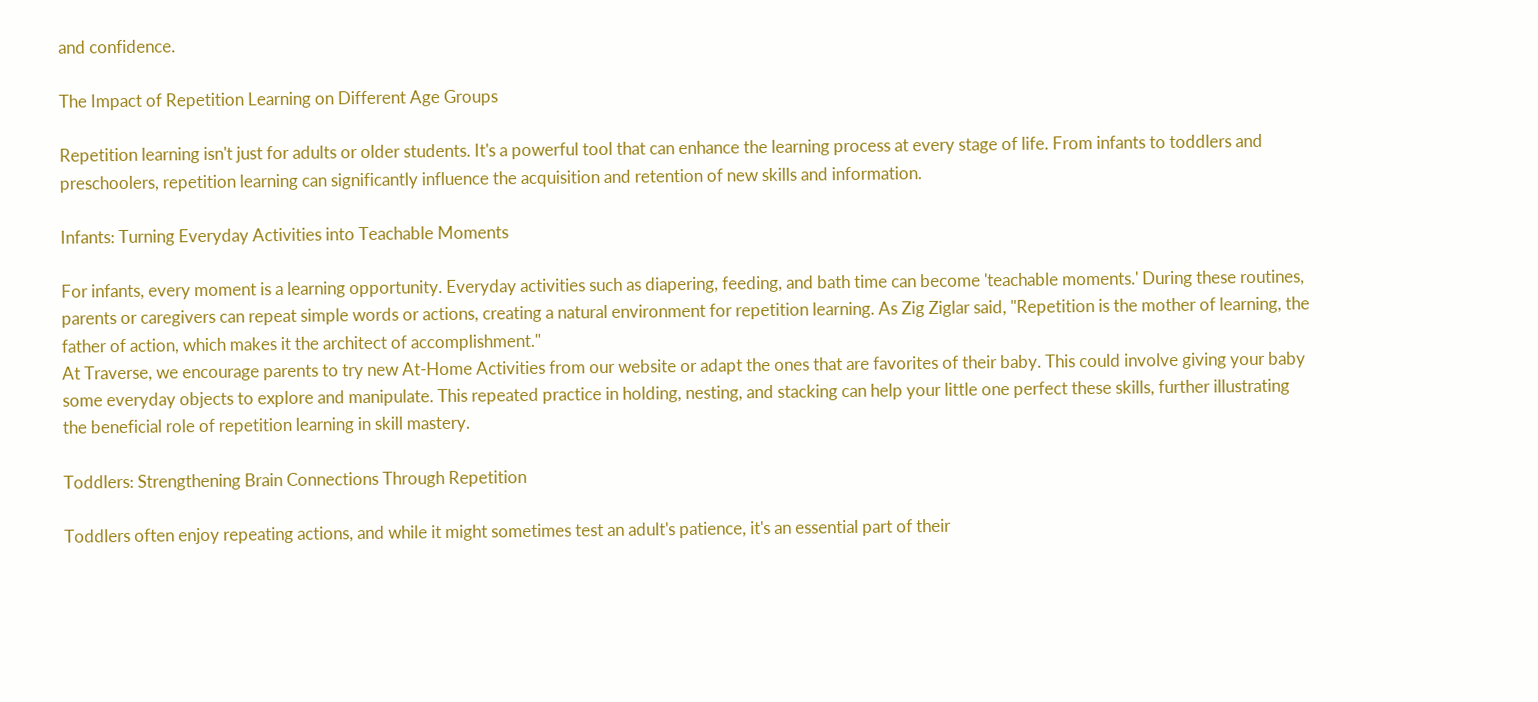and confidence.

The Impact of Repetition Learning on Different Age Groups

Repetition learning isn't just for adults or older students. It's a powerful tool that can enhance the learning process at every stage of life. From infants to toddlers and preschoolers, repetition learning can significantly influence the acquisition and retention of new skills and information.

Infants: Turning Everyday Activities into Teachable Moments

For infants, every moment is a learning opportunity. Everyday activities such as diapering, feeding, and bath time can become 'teachable moments.' During these routines, parents or caregivers can repeat simple words or actions, creating a natural environment for repetition learning. As Zig Ziglar said, "Repetition is the mother of learning, the father of action, which makes it the architect of accomplishment."
At Traverse, we encourage parents to try new At-Home Activities from our website or adapt the ones that are favorites of their baby. This could involve giving your baby some everyday objects to explore and manipulate. This repeated practice in holding, nesting, and stacking can help your little one perfect these skills, further illustrating the beneficial role of repetition learning in skill mastery.

Toddlers: Strengthening Brain Connections Through Repetition

Toddlers often enjoy repeating actions, and while it might sometimes test an adult's patience, it's an essential part of their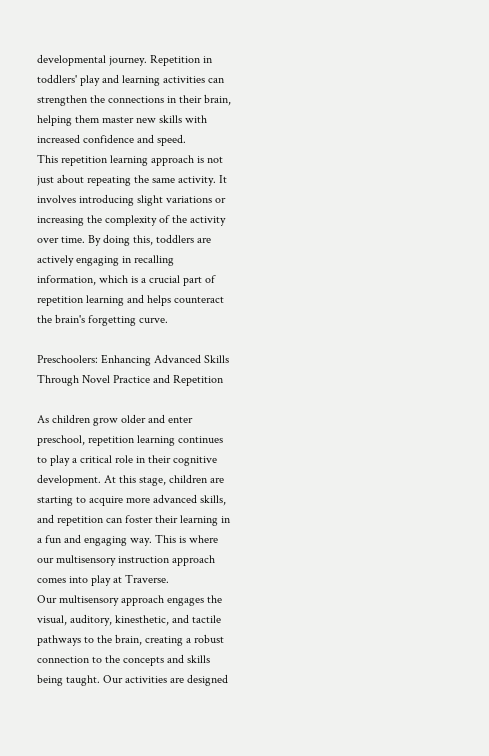developmental journey. Repetition in toddlers' play and learning activities can strengthen the connections in their brain, helping them master new skills with increased confidence and speed.
This repetition learning approach is not just about repeating the same activity. It involves introducing slight variations or increasing the complexity of the activity over time. By doing this, toddlers are actively engaging in recalling information, which is a crucial part of repetition learning and helps counteract the brain's forgetting curve.

Preschoolers: Enhancing Advanced Skills Through Novel Practice and Repetition

As children grow older and enter preschool, repetition learning continues to play a critical role in their cognitive development. At this stage, children are starting to acquire more advanced skills, and repetition can foster their learning in a fun and engaging way. This is where our multisensory instruction approach comes into play at Traverse.
Our multisensory approach engages the visual, auditory, kinesthetic, and tactile pathways to the brain, creating a robust connection to the concepts and skills being taught. Our activities are designed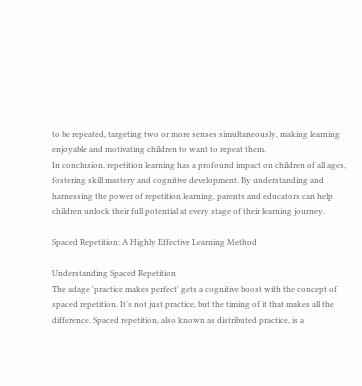to be repeated, targeting two or more senses simultaneously, making learning enjoyable and motivating children to want to repeat them.
In conclusion, repetition learning has a profound impact on children of all ages, fostering skill mastery and cognitive development. By understanding and harnessing the power of repetition learning, parents and educators can help children unlock their full potential at every stage of their learning journey.

Spaced Repetition: A Highly Effective Learning Method

Understanding Spaced Repetition
The adage 'practice makes perfect' gets a cognitive boost with the concept of spaced repetition. It's not just practice, but the timing of it that makes all the difference. Spaced repetition, also known as distributed practice, is a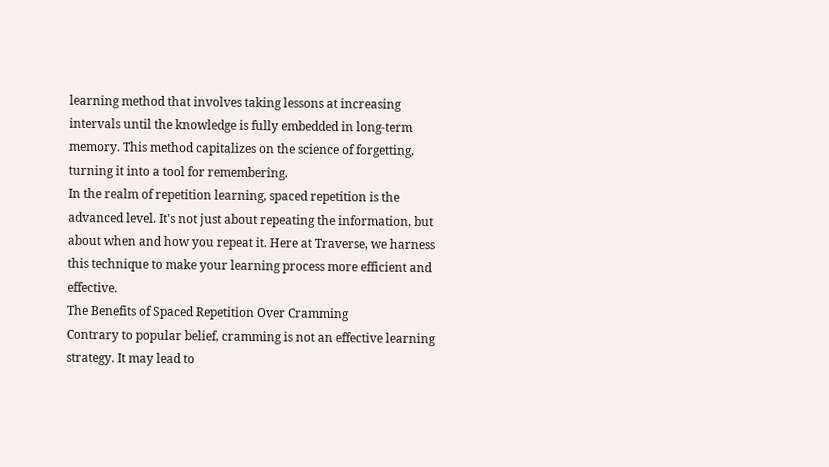learning method that involves taking lessons at increasing intervals until the knowledge is fully embedded in long-term memory. This method capitalizes on the science of forgetting, turning it into a tool for remembering.
In the realm of repetition learning, spaced repetition is the advanced level. It's not just about repeating the information, but about when and how you repeat it. Here at Traverse, we harness this technique to make your learning process more efficient and effective.
The Benefits of Spaced Repetition Over Cramming
Contrary to popular belief, cramming is not an effective learning strategy. It may lead to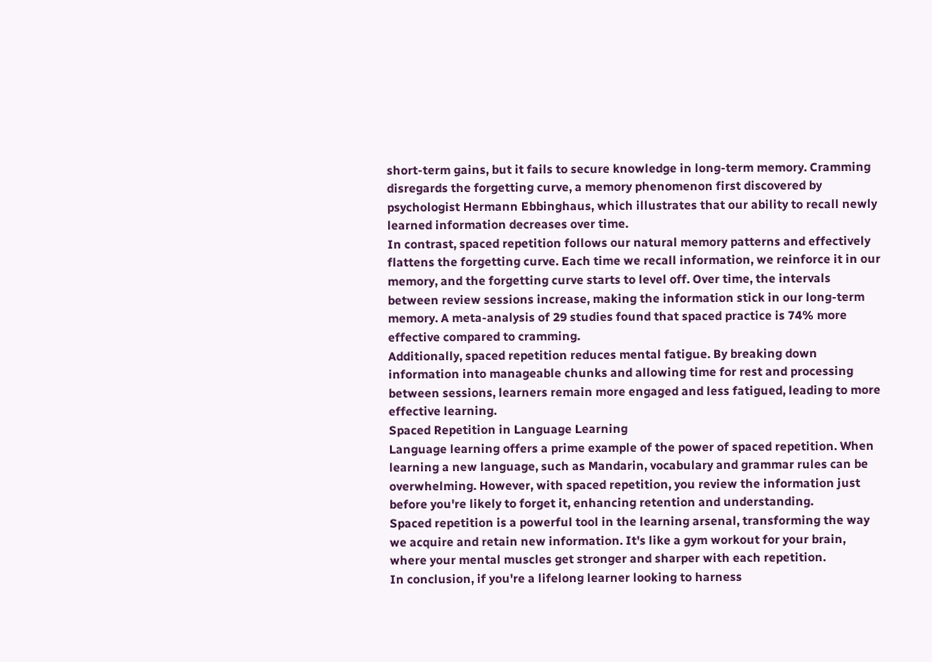short-term gains, but it fails to secure knowledge in long-term memory. Cramming disregards the forgetting curve, a memory phenomenon first discovered by psychologist Hermann Ebbinghaus, which illustrates that our ability to recall newly learned information decreases over time.
In contrast, spaced repetition follows our natural memory patterns and effectively flattens the forgetting curve. Each time we recall information, we reinforce it in our memory, and the forgetting curve starts to level off. Over time, the intervals between review sessions increase, making the information stick in our long-term memory. A meta-analysis of 29 studies found that spaced practice is 74% more effective compared to cramming.
Additionally, spaced repetition reduces mental fatigue. By breaking down information into manageable chunks and allowing time for rest and processing between sessions, learners remain more engaged and less fatigued, leading to more effective learning.
Spaced Repetition in Language Learning
Language learning offers a prime example of the power of spaced repetition. When learning a new language, such as Mandarin, vocabulary and grammar rules can be overwhelming. However, with spaced repetition, you review the information just before you're likely to forget it, enhancing retention and understanding.
Spaced repetition is a powerful tool in the learning arsenal, transforming the way we acquire and retain new information. It's like a gym workout for your brain, where your mental muscles get stronger and sharper with each repetition.
In conclusion, if you're a lifelong learner looking to harness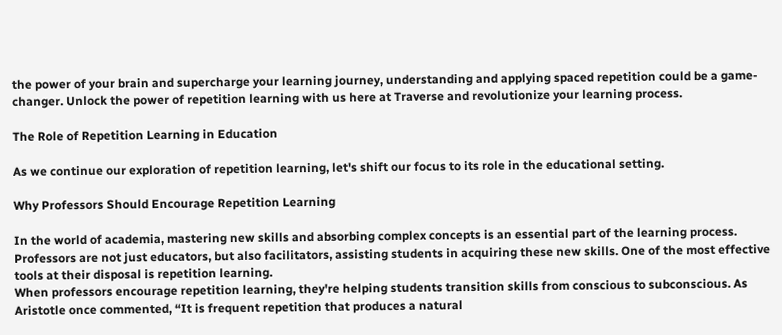the power of your brain and supercharge your learning journey, understanding and applying spaced repetition could be a game-changer. Unlock the power of repetition learning with us here at Traverse and revolutionize your learning process.

The Role of Repetition Learning in Education

As we continue our exploration of repetition learning, let's shift our focus to its role in the educational setting.

Why Professors Should Encourage Repetition Learning

In the world of academia, mastering new skills and absorbing complex concepts is an essential part of the learning process. Professors are not just educators, but also facilitators, assisting students in acquiring these new skills. One of the most effective tools at their disposal is repetition learning.
When professors encourage repetition learning, they're helping students transition skills from conscious to subconscious. As Aristotle once commented, “It is frequent repetition that produces a natural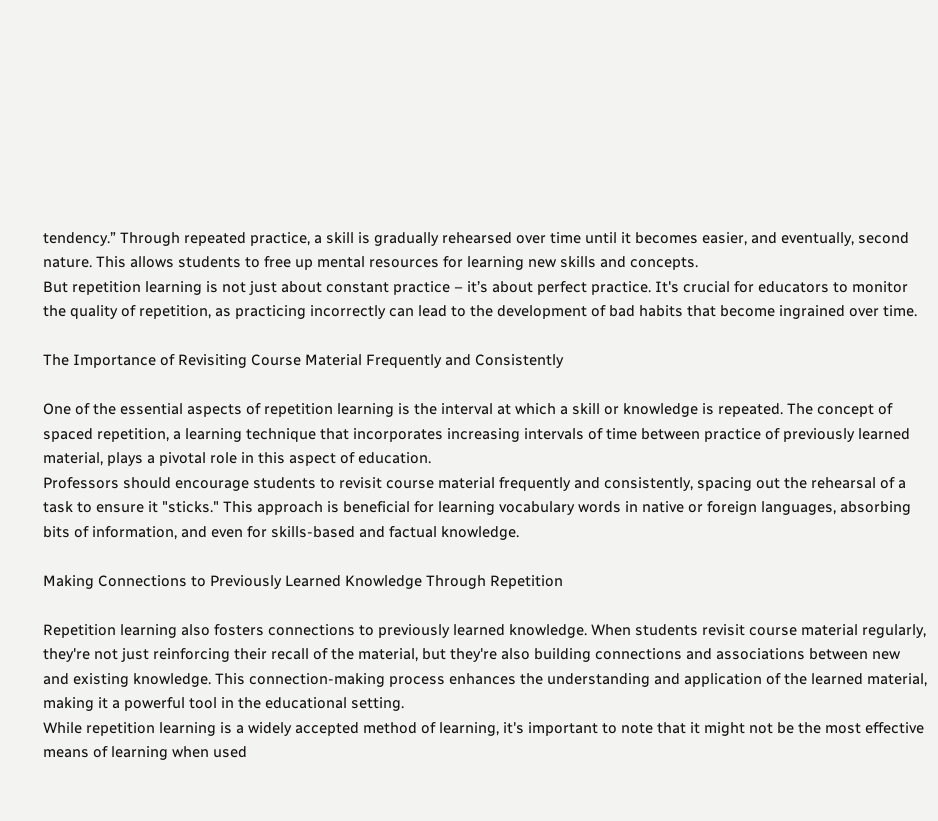tendency.” Through repeated practice, a skill is gradually rehearsed over time until it becomes easier, and eventually, second nature. This allows students to free up mental resources for learning new skills and concepts.
But repetition learning is not just about constant practice – it’s about perfect practice. It's crucial for educators to monitor the quality of repetition, as practicing incorrectly can lead to the development of bad habits that become ingrained over time.

The Importance of Revisiting Course Material Frequently and Consistently

One of the essential aspects of repetition learning is the interval at which a skill or knowledge is repeated. The concept of spaced repetition, a learning technique that incorporates increasing intervals of time between practice of previously learned material, plays a pivotal role in this aspect of education.
Professors should encourage students to revisit course material frequently and consistently, spacing out the rehearsal of a task to ensure it "sticks." This approach is beneficial for learning vocabulary words in native or foreign languages, absorbing bits of information, and even for skills-based and factual knowledge.

Making Connections to Previously Learned Knowledge Through Repetition

Repetition learning also fosters connections to previously learned knowledge. When students revisit course material regularly, they're not just reinforcing their recall of the material, but they're also building connections and associations between new and existing knowledge. This connection-making process enhances the understanding and application of the learned material, making it a powerful tool in the educational setting.
While repetition learning is a widely accepted method of learning, it's important to note that it might not be the most effective means of learning when used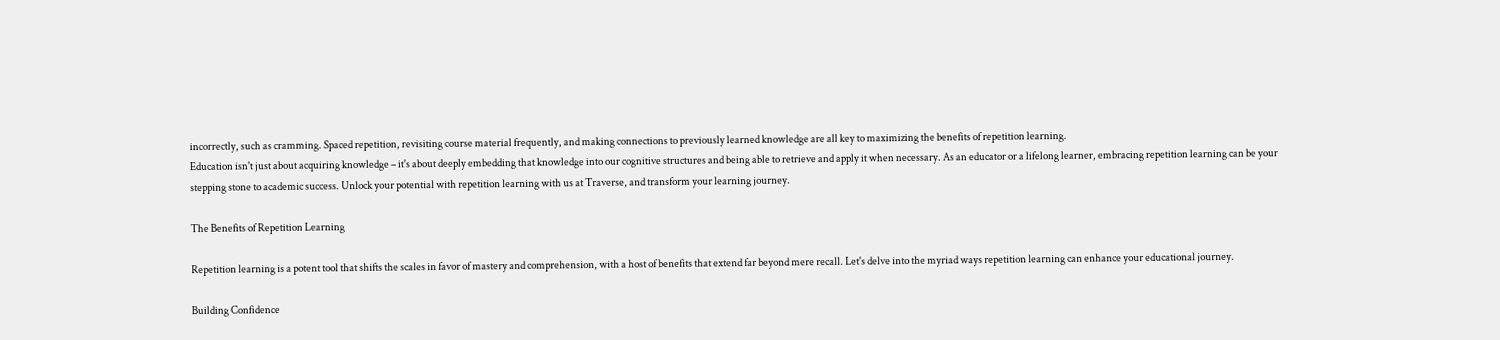incorrectly, such as cramming. Spaced repetition, revisiting course material frequently, and making connections to previously learned knowledge are all key to maximizing the benefits of repetition learning.
Education isn't just about acquiring knowledge – it's about deeply embedding that knowledge into our cognitive structures and being able to retrieve and apply it when necessary. As an educator or a lifelong learner, embracing repetition learning can be your stepping stone to academic success. Unlock your potential with repetition learning with us at Traverse, and transform your learning journey.

The Benefits of Repetition Learning

Repetition learning is a potent tool that shifts the scales in favor of mastery and comprehension, with a host of benefits that extend far beyond mere recall. Let's delve into the myriad ways repetition learning can enhance your educational journey.

Building Confidence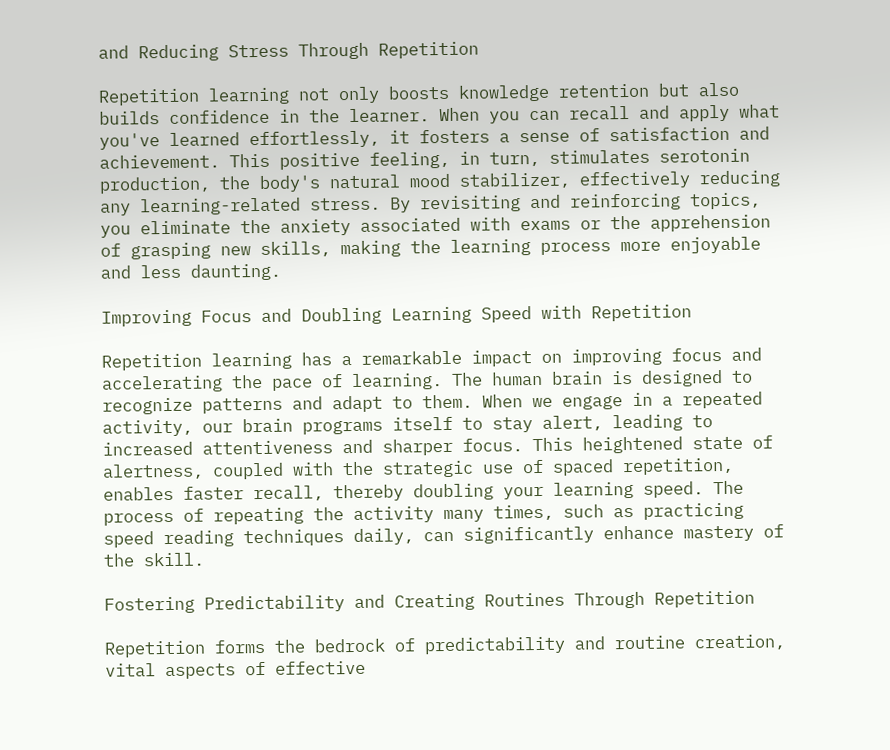and Reducing Stress Through Repetition

Repetition learning not only boosts knowledge retention but also builds confidence in the learner. When you can recall and apply what you've learned effortlessly, it fosters a sense of satisfaction and achievement. This positive feeling, in turn, stimulates serotonin production, the body's natural mood stabilizer, effectively reducing any learning-related stress. By revisiting and reinforcing topics, you eliminate the anxiety associated with exams or the apprehension of grasping new skills, making the learning process more enjoyable and less daunting.

Improving Focus and Doubling Learning Speed with Repetition

Repetition learning has a remarkable impact on improving focus and accelerating the pace of learning. The human brain is designed to recognize patterns and adapt to them. When we engage in a repeated activity, our brain programs itself to stay alert, leading to increased attentiveness and sharper focus. This heightened state of alertness, coupled with the strategic use of spaced repetition, enables faster recall, thereby doubling your learning speed. The process of repeating the activity many times, such as practicing speed reading techniques daily, can significantly enhance mastery of the skill.

Fostering Predictability and Creating Routines Through Repetition

Repetition forms the bedrock of predictability and routine creation, vital aspects of effective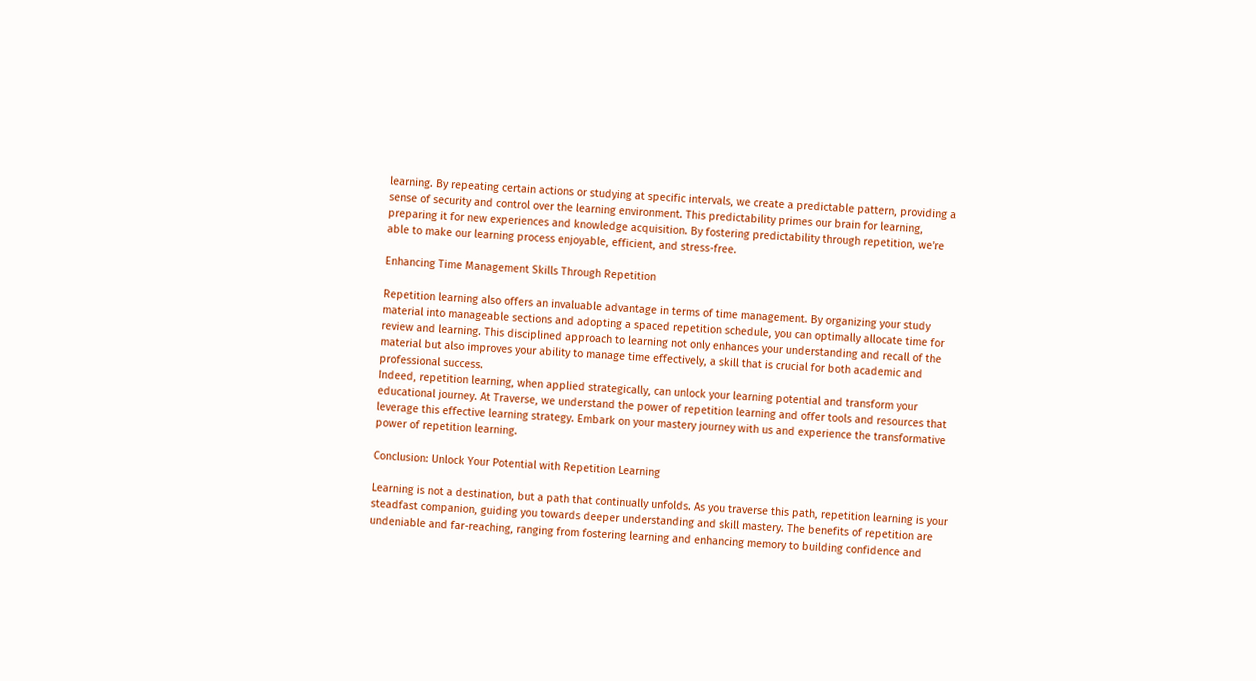learning. By repeating certain actions or studying at specific intervals, we create a predictable pattern, providing a sense of security and control over the learning environment. This predictability primes our brain for learning, preparing it for new experiences and knowledge acquisition. By fostering predictability through repetition, we're able to make our learning process enjoyable, efficient, and stress-free.

Enhancing Time Management Skills Through Repetition

Repetition learning also offers an invaluable advantage in terms of time management. By organizing your study material into manageable sections and adopting a spaced repetition schedule, you can optimally allocate time for review and learning. This disciplined approach to learning not only enhances your understanding and recall of the material but also improves your ability to manage time effectively, a skill that is crucial for both academic and professional success.
Indeed, repetition learning, when applied strategically, can unlock your learning potential and transform your educational journey. At Traverse, we understand the power of repetition learning and offer tools and resources that leverage this effective learning strategy. Embark on your mastery journey with us and experience the transformative power of repetition learning.

Conclusion: Unlock Your Potential with Repetition Learning

Learning is not a destination, but a path that continually unfolds. As you traverse this path, repetition learning is your steadfast companion, guiding you towards deeper understanding and skill mastery. The benefits of repetition are undeniable and far-reaching, ranging from fostering learning and enhancing memory to building confidence and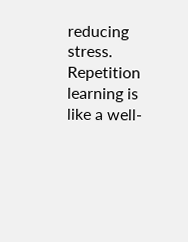reducing stress.
Repetition learning is like a well-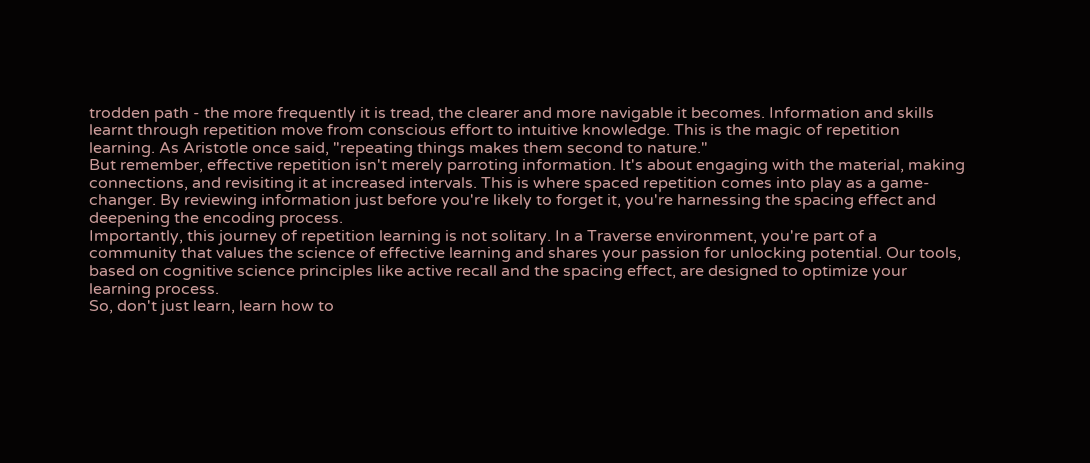trodden path - the more frequently it is tread, the clearer and more navigable it becomes. Information and skills learnt through repetition move from conscious effort to intuitive knowledge. This is the magic of repetition learning. As Aristotle once said, "repeating things makes them second to nature."
But remember, effective repetition isn't merely parroting information. It's about engaging with the material, making connections, and revisiting it at increased intervals. This is where spaced repetition comes into play as a game-changer. By reviewing information just before you're likely to forget it, you're harnessing the spacing effect and deepening the encoding process.
Importantly, this journey of repetition learning is not solitary. In a Traverse environment, you're part of a community that values the science of effective learning and shares your passion for unlocking potential. Our tools, based on cognitive science principles like active recall and the spacing effect, are designed to optimize your learning process.
So, don't just learn, learn how to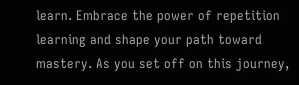learn. Embrace the power of repetition learning and shape your path toward mastery. As you set off on this journey,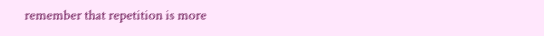remember that repetition is more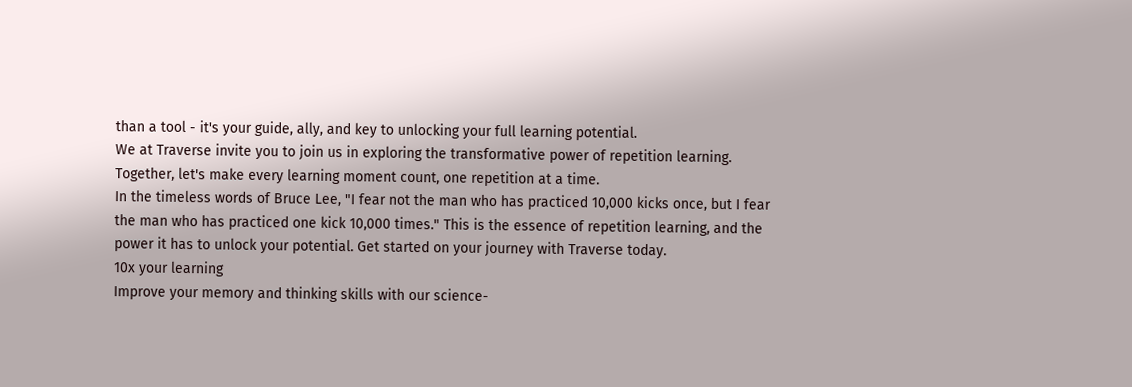than a tool - it's your guide, ally, and key to unlocking your full learning potential.
We at Traverse invite you to join us in exploring the transformative power of repetition learning. Together, let's make every learning moment count, one repetition at a time.
In the timeless words of Bruce Lee, "I fear not the man who has practiced 10,000 kicks once, but I fear the man who has practiced one kick 10,000 times." This is the essence of repetition learning, and the power it has to unlock your potential. Get started on your journey with Traverse today.
10x your learning
Improve your memory and thinking skills with our science-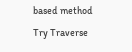based method
Try Traverse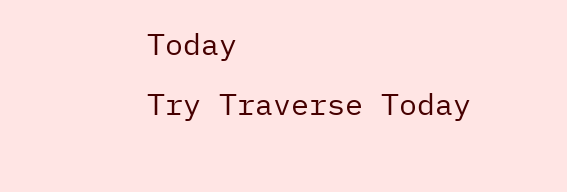Today
Try Traverse Today